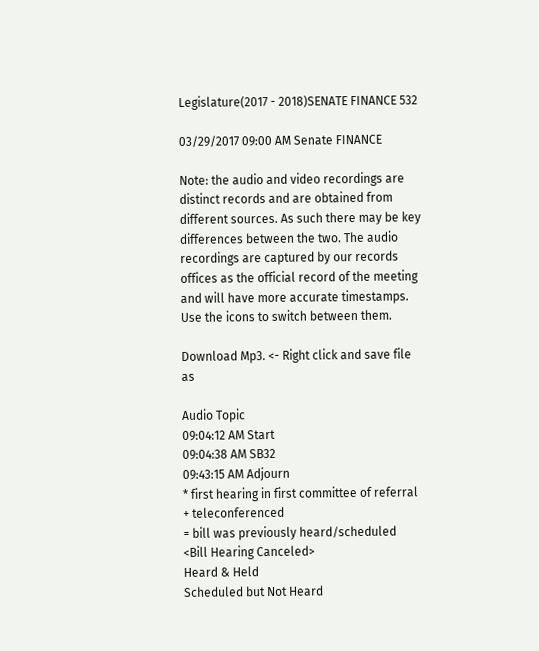Legislature(2017 - 2018)SENATE FINANCE 532

03/29/2017 09:00 AM Senate FINANCE

Note: the audio and video recordings are distinct records and are obtained from different sources. As such there may be key differences between the two. The audio recordings are captured by our records offices as the official record of the meeting and will have more accurate timestamps. Use the icons to switch between them.

Download Mp3. <- Right click and save file as

Audio Topic
09:04:12 AM Start
09:04:38 AM SB32
09:43:15 AM Adjourn
* first hearing in first committee of referral
+ teleconferenced
= bill was previously heard/scheduled
<Bill Hearing Canceled>
Heard & Held
Scheduled but Not Heard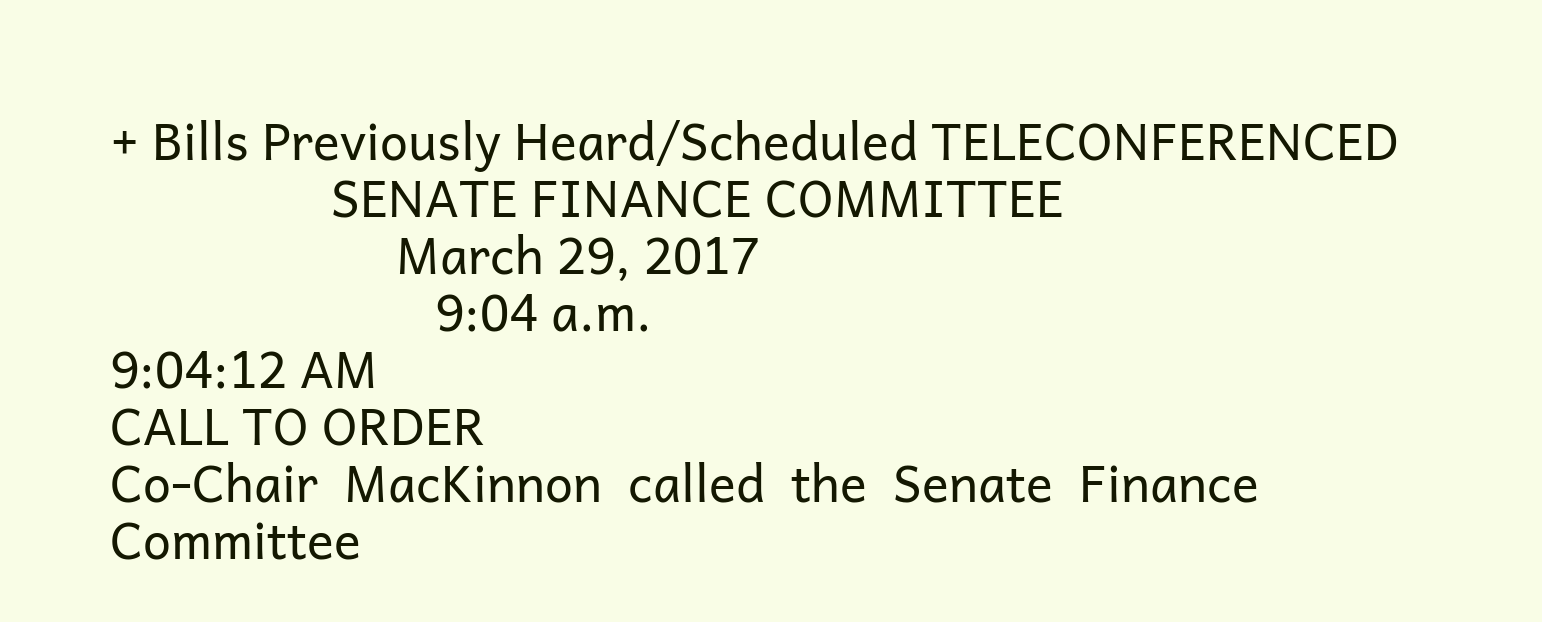+ Bills Previously Heard/Scheduled TELECONFERENCED
                 SENATE FINANCE COMMITTEE
                      March 29, 2017
                         9:04 a.m.
9:04:12 AM
CALL TO ORDER
Co-Chair  MacKinnon  called  the  Senate  Finance  Committee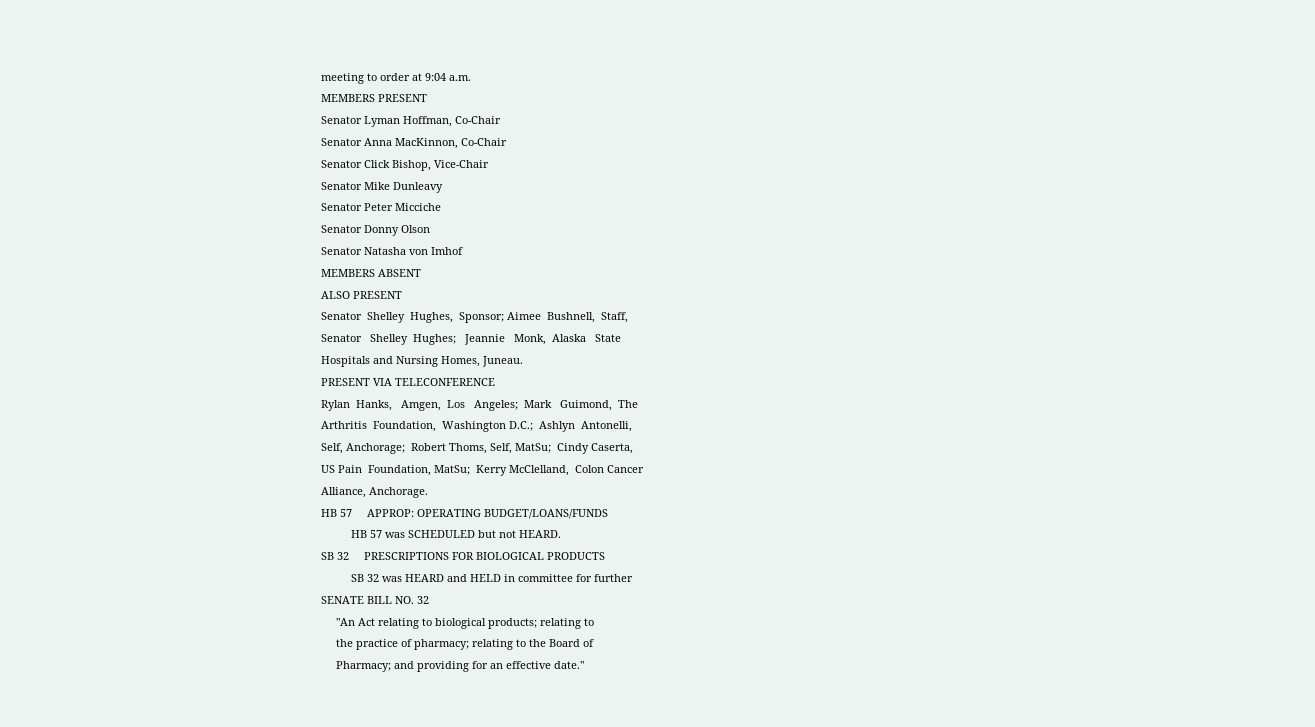meeting to order at 9:04 a.m.
MEMBERS PRESENT
Senator Lyman Hoffman, Co-Chair
Senator Anna MacKinnon, Co-Chair
Senator Click Bishop, Vice-Chair
Senator Mike Dunleavy
Senator Peter Micciche
Senator Donny Olson
Senator Natasha von Imhof
MEMBERS ABSENT
ALSO PRESENT
Senator  Shelley  Hughes,  Sponsor; Aimee  Bushnell,  Staff,
Senator   Shelley  Hughes;   Jeannie   Monk,  Alaska   State
Hospitals and Nursing Homes, Juneau.
PRESENT VIA TELECONFERENCE
Rylan  Hanks,   Amgen,  Los   Angeles;  Mark   Guimond,  The
Arthritis  Foundation,  Washington D.C.;  Ashlyn  Antonelli,
Self, Anchorage;  Robert Thoms, Self, MatSu;  Cindy Caserta,
US Pain  Foundation, MatSu;  Kerry McClelland,  Colon Cancer
Alliance, Anchorage.
HB 57     APPROP: OPERATING BUDGET/LOANS/FUNDS
          HB 57 was SCHEDULED but not HEARD.
SB 32     PRESCRIPTIONS FOR BIOLOGICAL PRODUCTS
          SB 32 was HEARD and HELD in committee for further
SENATE BILL NO. 32
     "An Act relating to biological products; relating to
     the practice of pharmacy; relating to the Board of
     Pharmacy; and providing for an effective date."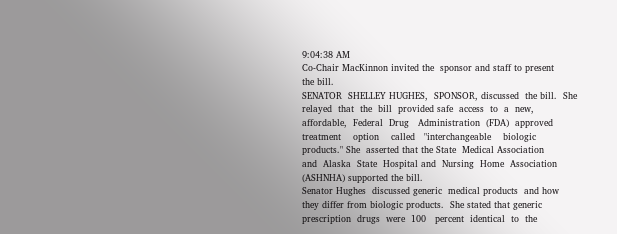9:04:38 AM
Co-Chair MacKinnon invited the  sponsor and staff to present
the bill.
SENATOR  SHELLEY HUGHES,  SPONSOR, discussed  the bill.  She
relayed  that  the  bill  provided safe  access  to  a  new,
affordable,  Federal  Drug   Administration  (FDA)  approved
treatment    option    called   "interchangeable    biologic
products." She  asserted that the State  Medical Association
and  Alaska  State  Hospital and  Nursing  Home  Association
(ASHNHA) supported the bill.
Senator Hughes  discussed generic  medical products  and how
they differ from biologic products.  She stated that generic
prescription  drugs  were  100   percent  identical  to  the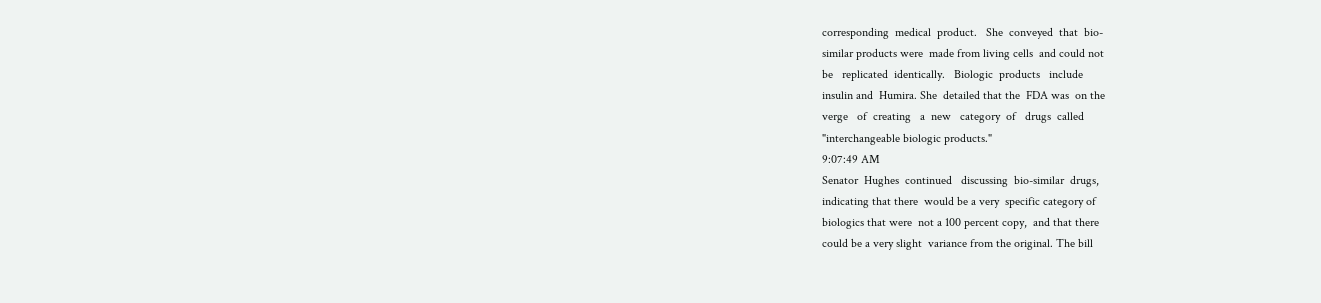corresponding  medical  product.   She  conveyed  that  bio-
similar products were  made from living cells  and could not
be   replicated  identically.   Biologic  products   include
insulin and  Humira. She  detailed that the  FDA was  on the
verge   of  creating   a  new   category  of   drugs  called
"interchangeable biologic products."
9:07:49 AM
Senator  Hughes  continued   discussing  bio-similar  drugs,
indicating that there  would be a very  specific category of
biologics that were  not a 100 percent copy,  and that there
could be a very slight  variance from the original. The bill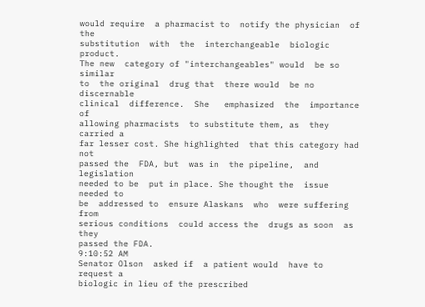would require  a pharmacist to  notify the physician  of the
substitution  with  the  interchangeable  biologic  product.
The new  category of "interchangeables" would  be so similar
to  the original  drug that  there would  be no  discernable
clinical  difference.  She   emphasized  the  importance  of
allowing pharmacists  to substitute them, as  they carried a
far lesser cost. She highlighted  that this category had not
passed the  FDA, but  was in  the pipeline,  and legislation
needed to be  put in place. She thought the  issue needed to
be  addressed to  ensure Alaskans  who  were suffering  from
serious conditions  could access the  drugs as soon  as they
passed the FDA.
9:10:52 AM
Senator Olson  asked if  a patient would  have to  request a
biologic in lieu of the prescribed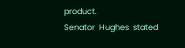product.
Senator  Hughes  stated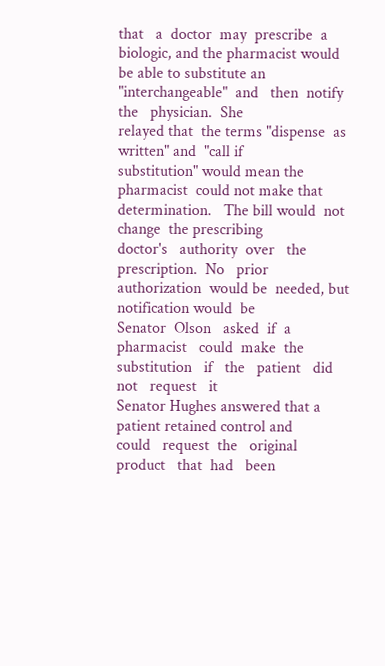that   a  doctor  may  prescribe  a
biologic, and the pharmacist would  be able to substitute an
"interchangeable"  and   then  notify  the   physician.  She
relayed that  the terms "dispense  as written" and  "call if
substitution" would mean the pharmacist  could not make that
determination.   The bill would  not change  the prescribing
doctor's   authority  over   the   prescription.  No   prior
authorization  would be  needed, but  notification would  be
Senator  Olson   asked  if  a  pharmacist   could  make  the
substitution   if   the   patient   did   not   request   it
Senator Hughes answered that a  patient retained control and
could   request  the   original   product   that  had   been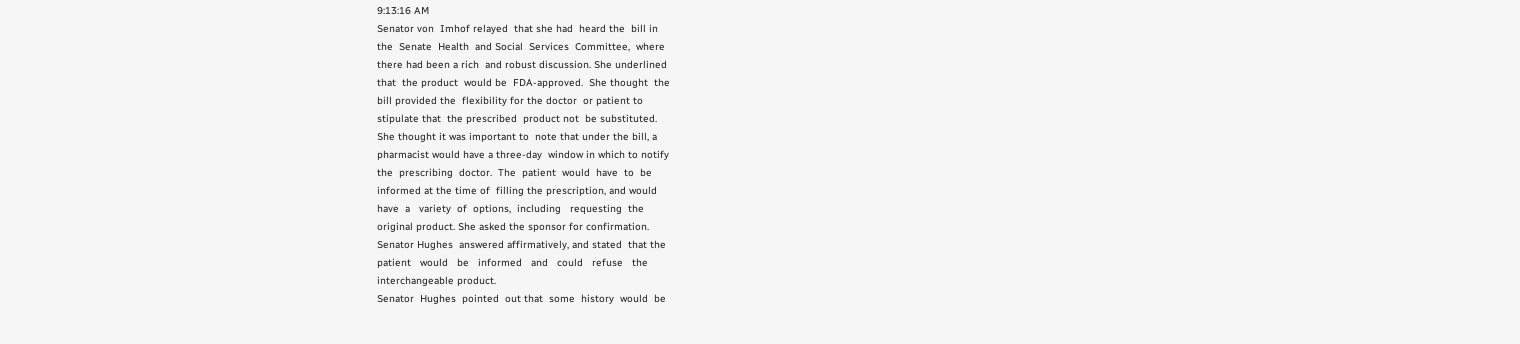9:13:16 AM
Senator von  Imhof relayed  that she had  heard the  bill in
the  Senate  Health  and Social  Services  Committee,  where
there had been a rich  and robust discussion. She underlined
that  the product  would be  FDA-approved.  She thought  the
bill provided the  flexibility for the doctor  or patient to
stipulate that  the prescribed  product not  be substituted.
She thought it was important to  note that under the bill, a
pharmacist would have a three-day  window in which to notify
the  prescribing  doctor.  The  patient  would  have  to  be
informed at the time of  filling the prescription, and would
have  a   variety  of  options,  including   requesting  the
original product. She asked the sponsor for confirmation.
Senator Hughes  answered affirmatively, and stated  that the
patient   would   be   informed   and   could   refuse   the
interchangeable product.
Senator  Hughes  pointed  out that  some  history  would  be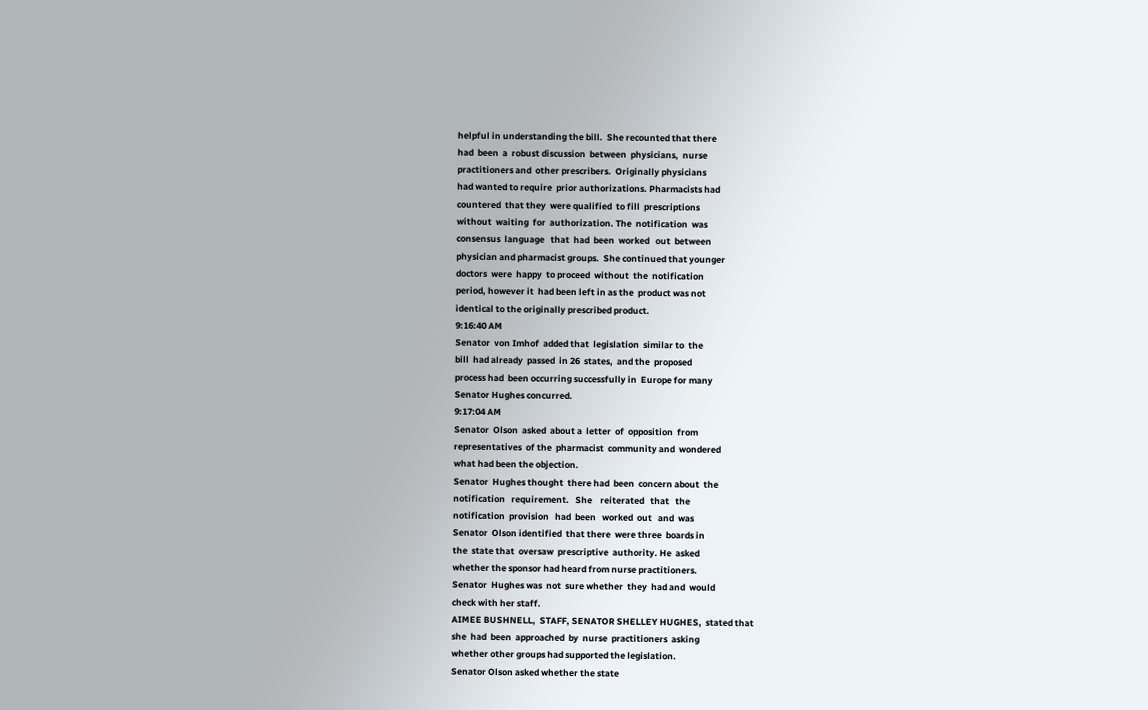helpful in understanding the bill.  She recounted that there
had  been  a  robust discussion  between  physicians,  nurse
practitioners and  other prescribers.  Originally physicians
had wanted to require  prior authorizations. Pharmacists had
countered  that they  were qualified  to fill  prescriptions
without  waiting  for  authorization. The  notification  was
consensus  language   that  had  been  worked   out  between
physician and pharmacist groups.  She continued that younger
doctors  were  happy  to proceed  without  the  notification
period, however it  had been left in as the  product was not
identical to the originally prescribed product.
9:16:40 AM
Senator  von Imhof  added that  legislation  similar to  the
bill  had already  passed  in 26  states,  and the  proposed
process had  been occurring successfully in  Europe for many
Senator Hughes concurred.
9:17:04 AM
Senator  Olson  asked  about a  letter  of  opposition  from
representatives  of the  pharmacist  community and  wondered
what had been the objection.
Senator  Hughes thought  there had  been  concern about  the
notification   requirement.   She    reiterated   that   the
notification  provision   had  been   worked  out   and  was
Senator  Olson identified  that there  were three  boards in
the  state that  oversaw  prescriptive  authority. He  asked
whether the sponsor had heard from nurse practitioners.
Senator  Hughes was  not  sure whether  they  had and  would
check with her staff.
AIMEE BUSHNELL,  STAFF, SENATOR SHELLEY HUGHES,  stated that
she  had  been  approached  by  nurse  practitioners  asking
whether other groups had supported the legislation.
Senator Olson asked whether the state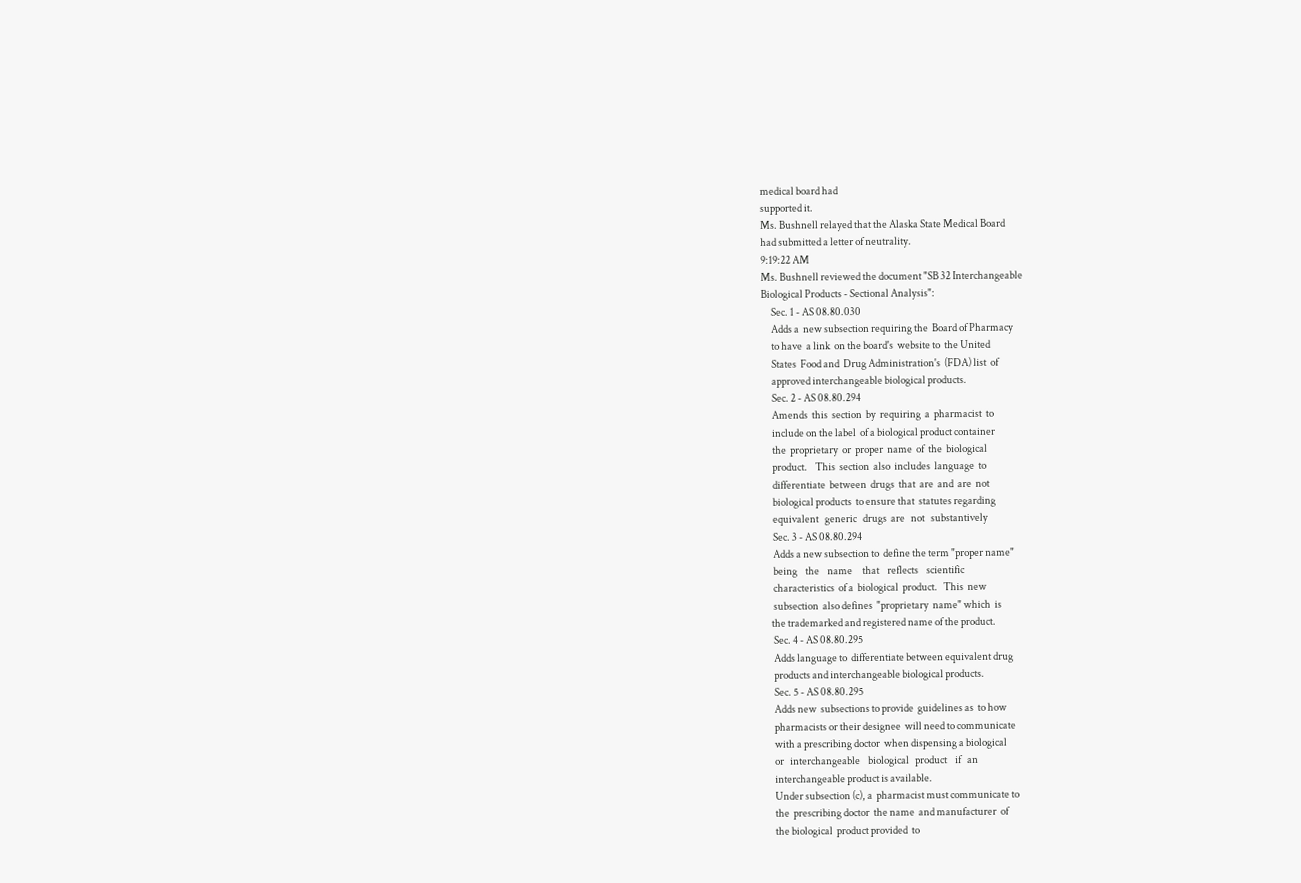medical board had
supported it.
Ms. Bushnell relayed that the Alaska State Medical Board
had submitted a letter of neutrality.
9:19:22 AM
Ms. Bushnell reviewed the document "SB 32 Interchangeable
Biological Products - Sectional Analysis":
     Sec. 1 - AS 08.80.030
     Adds a  new subsection requiring the  Board of Pharmacy
     to have  a link  on the board's  website to  the United
     States  Food and  Drug Administration's  (FDA) list  of
     approved interchangeable biological products.
     Sec. 2 - AS 08.80.294
     Amends  this  section  by  requiring  a  pharmacist  to
     include on the label  of a biological product container
     the  proprietary  or  proper  name  of  the  biological
     product.    This  section  also  includes  language  to
     differentiate  between  drugs  that  are  and  are  not
     biological products  to ensure that  statutes regarding
     equivalent   generic   drugs  are   not   substantively
     Sec. 3 - AS 08.80.294
     Adds a new subsection to  define the term "proper name"
     being    the    name     that    reflects    scientific
     characteristics  of a  biological  product.   This  new
     subsection  also defines  "proprietary  name" which  is
    the trademarked and registered name of the product.
     Sec. 4 - AS 08.80.295
     Adds language to  differentiate between equivalent drug
     products and interchangeable biological products.
     Sec. 5 - AS 08.80.295
     Adds new  subsections to provide  guidelines as  to how
     pharmacists or their designee  will need to communicate
     with a prescribing doctor  when dispensing a biological
     or   interchangeable    biological   product    if   an
     interchangeable product is available.
     Under subsection (c), a  pharmacist must communicate to
     the  prescribing doctor  the name  and manufacturer  of
     the biological  product provided  to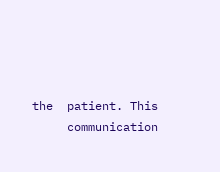the  patient. This
     communication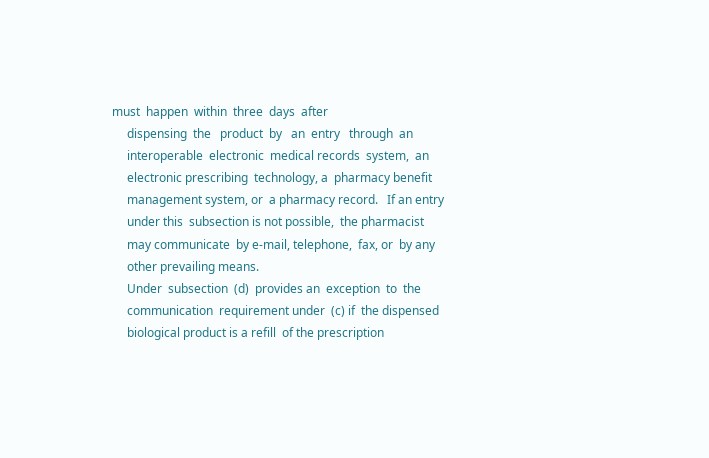must  happen  within  three  days  after
     dispensing  the   product  by   an  entry   through  an
     interoperable  electronic  medical records  system,  an
     electronic prescribing  technology, a  pharmacy benefit
     management system, or  a pharmacy record.   If an entry
     under this  subsection is not possible,  the pharmacist
     may communicate  by e-mail, telephone,  fax, or  by any
     other prevailing means.
     Under  subsection  (d)  provides an  exception  to  the
     communication  requirement under  (c) if  the dispensed
     biological product is a refill  of the prescription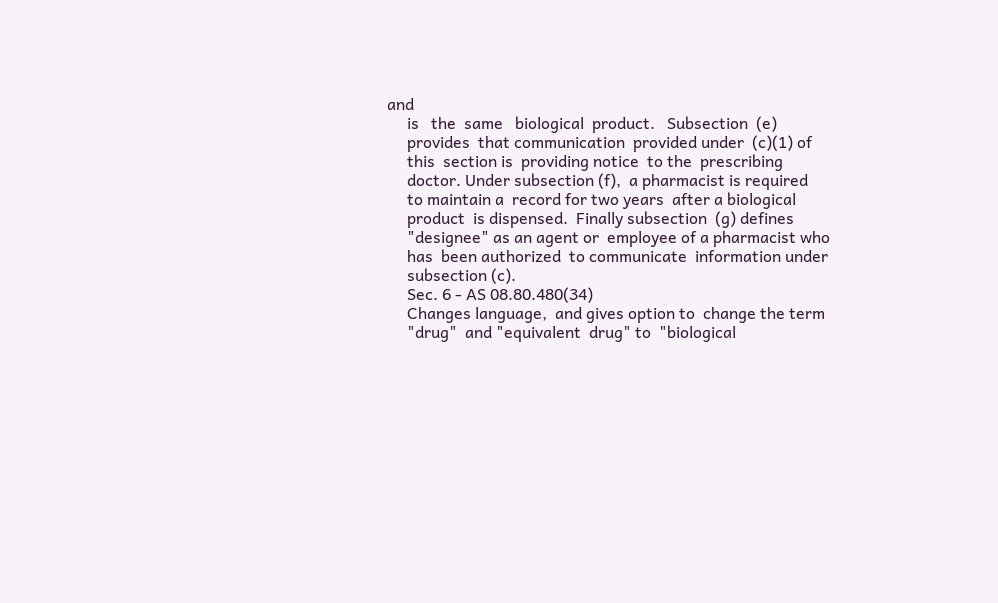and
     is   the  same   biological  product.   Subsection  (e)
     provides  that communication  provided under  (c)(1) of
     this  section is  providing notice  to the  prescribing
     doctor. Under subsection (f),  a pharmacist is required
     to maintain a  record for two years  after a biological
     product  is dispensed.  Finally subsection  (g) defines
     "designee" as an agent or  employee of a pharmacist who
     has  been authorized  to communicate  information under
     subsection (c).
     Sec. 6 - AS 08.80.480(34)
     Changes language,  and gives option to  change the term
     "drug"  and "equivalent  drug" to  "biological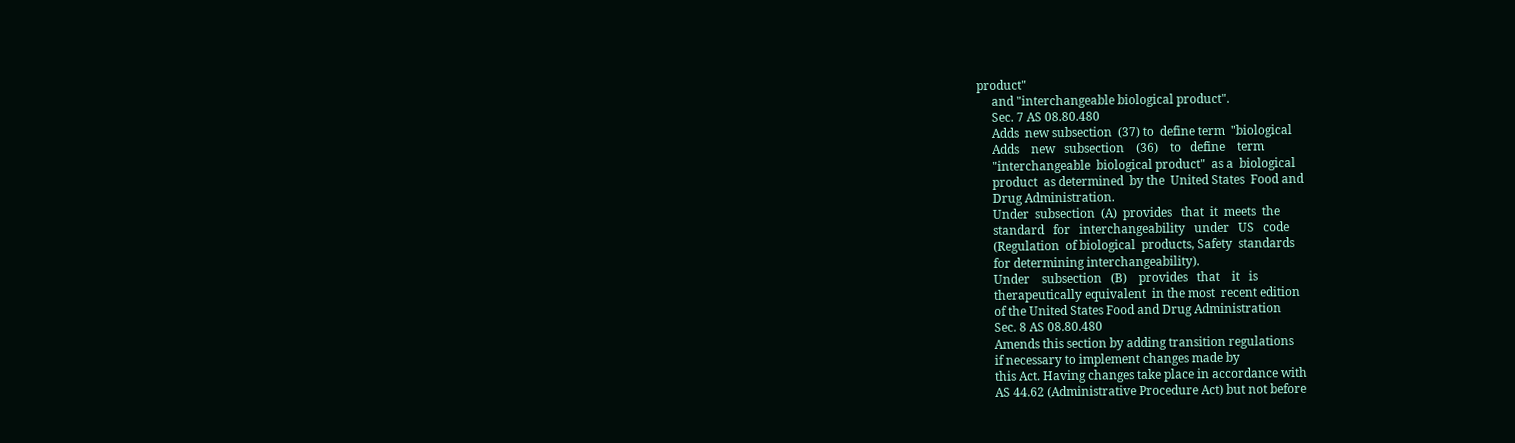product"
     and "interchangeable biological product".
     Sec. 7 AS 08.80.480
     Adds  new subsection  (37) to  define term  "biological
     Adds    new   subsection    (36)    to   define    term
     "interchangeable  biological product"  as a  biological
     product  as determined  by the  United States  Food and
     Drug Administration.
     Under  subsection  (A)  provides   that  it  meets  the
     standard   for   interchangeability   under   US   code
     (Regulation  of biological  products, Safety  standards
     for determining interchangeability).
     Under    subsection   (B)    provides   that    it   is
     therapeutically equivalent  in the most  recent edition
     of the United States Food and Drug Administration
     Sec. 8 AS 08.80.480
     Amends this section by adding transition regulations
     if necessary to implement changes made by
     this Act. Having changes take place in accordance with
     AS 44.62 (Administrative Procedure Act) but not before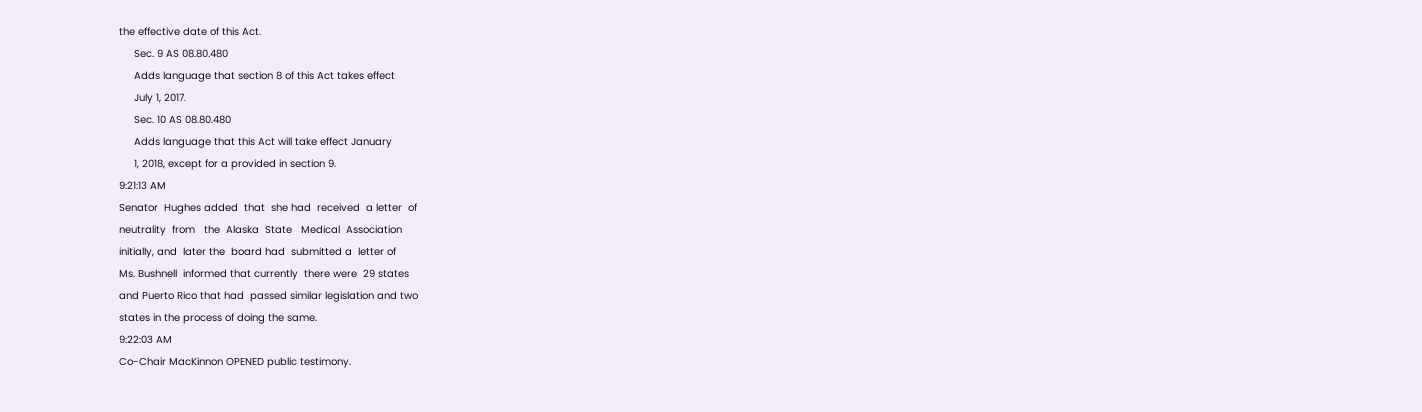the effective date of this Act.
     Sec. 9 AS 08.80.480
     Adds language that section 8 of this Act takes effect
     July 1, 2017.
     Sec. 10 AS 08.80.480
     Adds language that this Act will take effect January
     1, 2018, except for a provided in section 9.
9:21:13 AM
Senator  Hughes added  that  she had  received  a letter  of
neutrality  from   the  Alaska  State   Medical  Association
initially, and  later the  board had  submitted a  letter of
Ms. Bushnell  informed that currently  there were  29 states
and Puerto Rico that had  passed similar legislation and two
states in the process of doing the same.
9:22:03 AM
Co-Chair MacKinnon OPENED public testimony.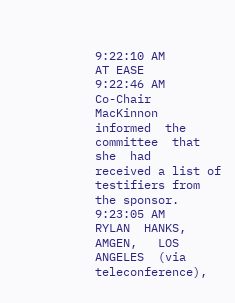9:22:10 AM
AT EASE
9:22:46 AM
Co-Chair  MacKinnon  informed  the committee  that  she  had
received a list of testifiers from the sponsor.
9:23:05 AM
RYLAN  HANKS,  AMGEN,   LOS  ANGELES  (via  teleconference),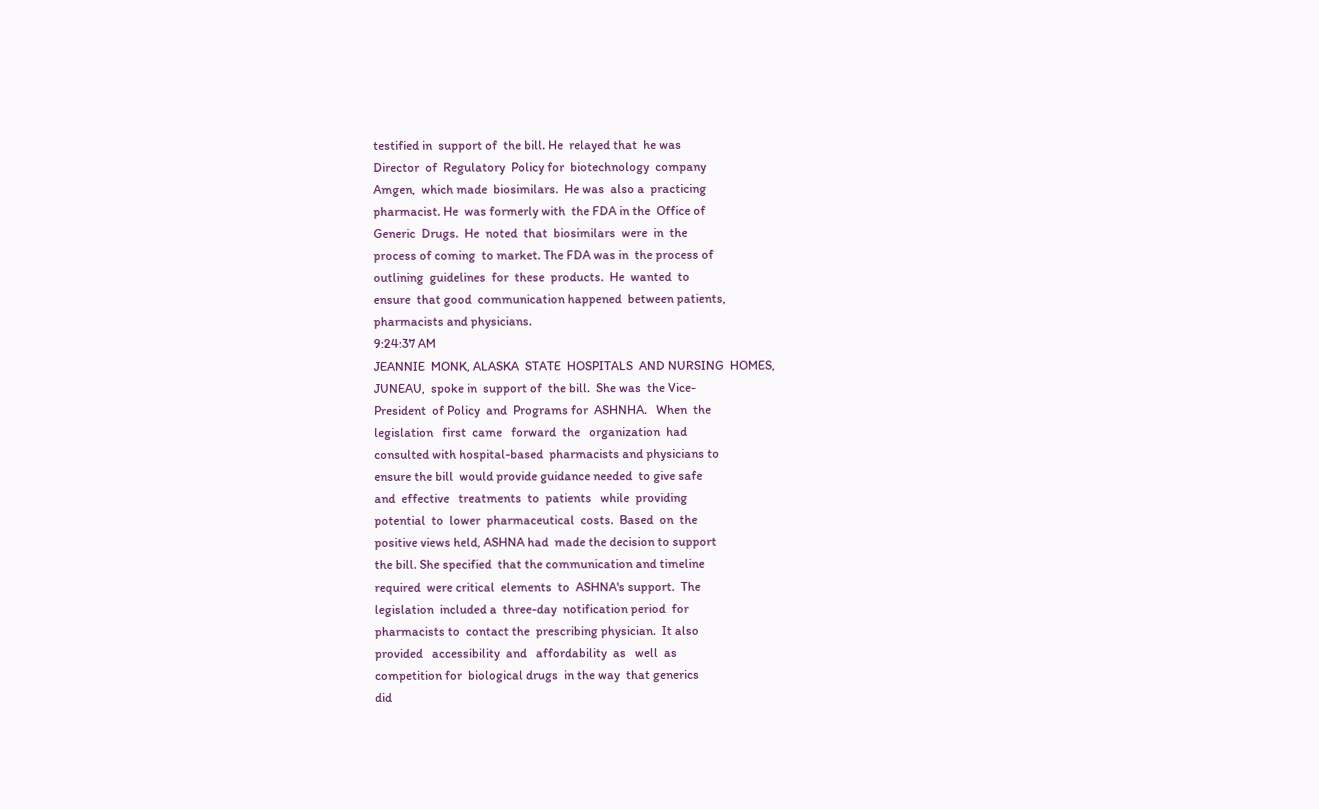testified in  support of  the bill. He  relayed that  he was
Director  of  Regulatory  Policy for  biotechnology  company
Amgen,  which made  biosimilars.  He was  also a  practicing
pharmacist. He  was formerly with  the FDA in the  Office of
Generic  Drugs.  He  noted  that  biosimilars  were  in  the
process of coming  to market. The FDA was in  the process of
outlining  guidelines  for  these  products.  He  wanted  to
ensure  that good  communication happened  between patients,
pharmacists and physicians.
9:24:37 AM
JEANNIE  MONK, ALASKA  STATE  HOSPITALS  AND NURSING  HOMES,
JUNEAU,  spoke in  support of  the bill.  She was  the Vice-
President  of Policy  and  Programs for  ASHNHA.   When  the
legislation   first  came   forward  the   organization  had
consulted with hospital-based  pharmacists and physicians to
ensure the bill  would provide guidance needed  to give safe
and  effective   treatments  to  patients   while  providing
potential  to  lower  pharmaceutical  costs.  Based  on  the
positive views held, ASHNA had  made the decision to support
the bill. She specified  that the communication and timeline
required  were critical  elements  to  ASHNA's support.  The
legislation  included a  three-day  notification period  for
pharmacists to  contact the  prescribing physician.  It also
provided   accessibility  and   affordability  as   well  as
competition for  biological drugs  in the way  that generics
did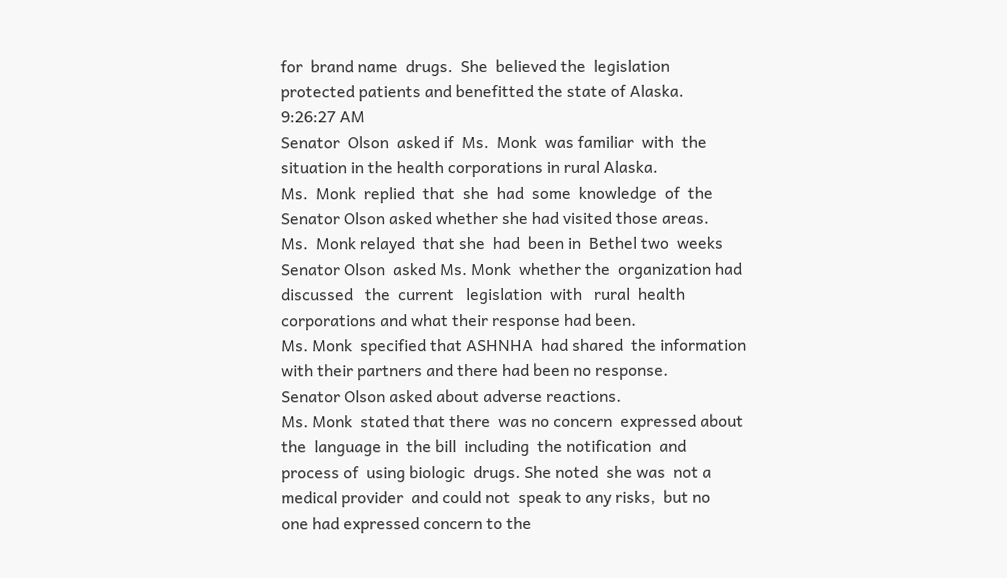for  brand name  drugs.  She  believed the  legislation
protected patients and benefitted the state of Alaska.
9:26:27 AM
Senator  Olson  asked if  Ms.  Monk  was familiar  with  the
situation in the health corporations in rural Alaska.
Ms.  Monk  replied  that  she  had  some  knowledge  of  the
Senator Olson asked whether she had visited those areas.
Ms.  Monk relayed  that she  had  been in  Bethel two  weeks
Senator Olson  asked Ms. Monk  whether the  organization had
discussed   the  current   legislation  with   rural  health
corporations and what their response had been.
Ms. Monk  specified that ASHNHA  had shared  the information
with their partners and there had been no response.
Senator Olson asked about adverse reactions.
Ms. Monk  stated that there  was no concern  expressed about
the  language in  the bill  including  the notification  and
process of  using biologic  drugs. She noted  she was  not a
medical provider  and could not  speak to any risks,  but no
one had expressed concern to the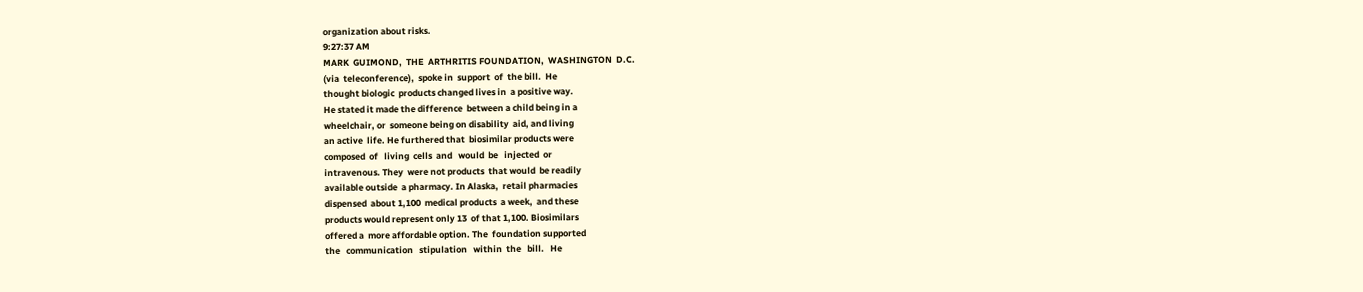organization about risks.
9:27:37 AM
MARK  GUIMOND,  THE  ARTHRITIS FOUNDATION,  WASHINGTON  D.C.
(via  teleconference),  spoke in  support  of  the bill.  He
thought biologic  products changed lives in  a positive way.
He stated it made the difference  between a child being in a
wheelchair, or  someone being on disability  aid, and living
an active  life. He furthered that  biosimilar products were
composed  of   living  cells  and   would  be   injected  or
intravenous. They  were not products  that would  be readily
available outside  a pharmacy. In Alaska,  retail pharmacies
dispensed  about 1,100  medical products  a week,  and these
products would represent only 13  of that 1,100. Biosimilars
offered a  more affordable option. The  foundation supported
the   communication   stipulation   within  the   bill.   He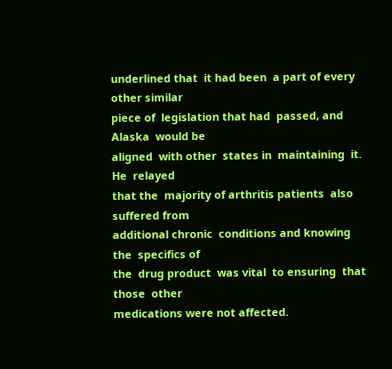underlined that  it had been  a part of every  other similar
piece of  legislation that had  passed, and Alaska  would be
aligned  with other  states in  maintaining  it. He  relayed
that the  majority of arthritis patients  also suffered from
additional chronic  conditions and knowing the  specifics of
the  drug product  was vital  to ensuring  that those  other
medications were not affected.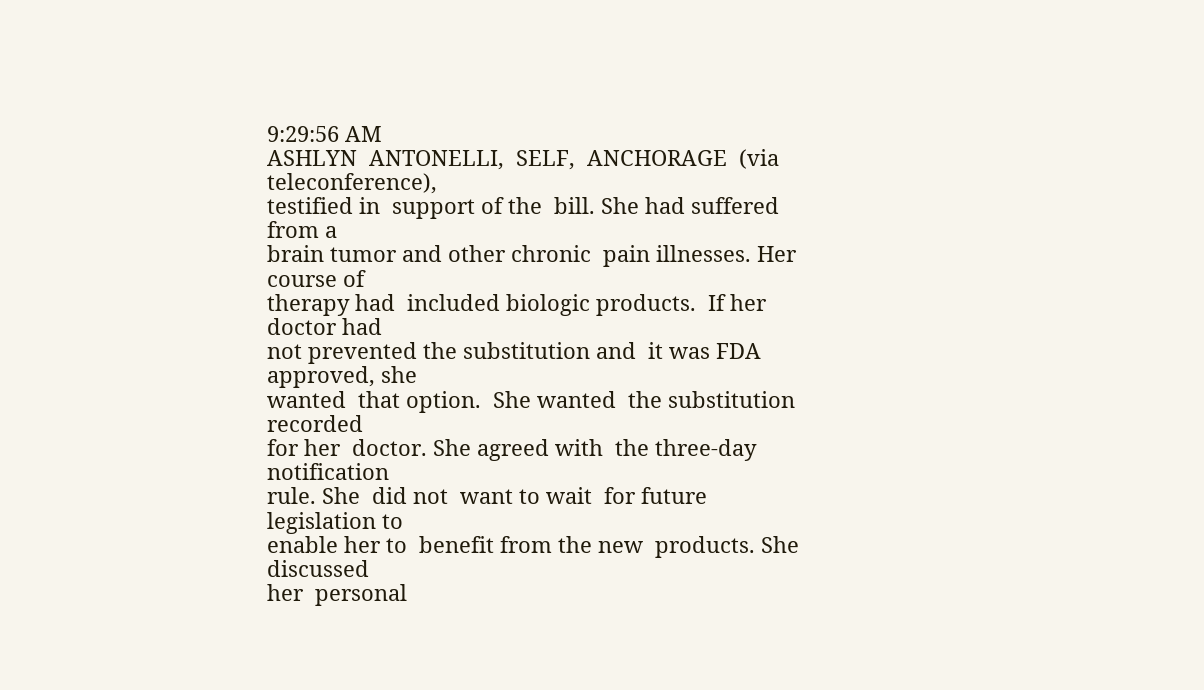9:29:56 AM
ASHLYN  ANTONELLI,  SELF,  ANCHORAGE  (via  teleconference),
testified in  support of the  bill. She had suffered  from a
brain tumor and other chronic  pain illnesses. Her course of
therapy had  included biologic products.  If her  doctor had
not prevented the substitution and  it was FDA approved, she
wanted  that option.  She wanted  the substitution  recorded
for her  doctor. She agreed with  the three-day notification
rule. She  did not  want to wait  for future  legislation to
enable her to  benefit from the new  products. She discussed
her  personal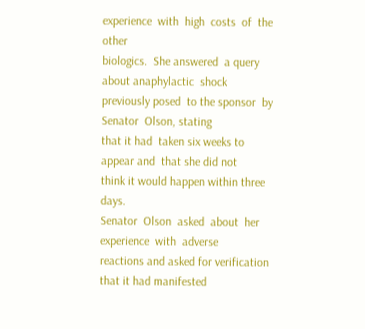experience  with  high  costs  of  the  other
biologics.  She answered  a query  about anaphylactic  shock
previously posed  to the sponsor  by Senator  Olson, stating
that it had  taken six weeks to appear and  that she did not
think it would happen within three days.
Senator  Olson  asked  about  her  experience  with  adverse
reactions and asked for verification  that it had manifested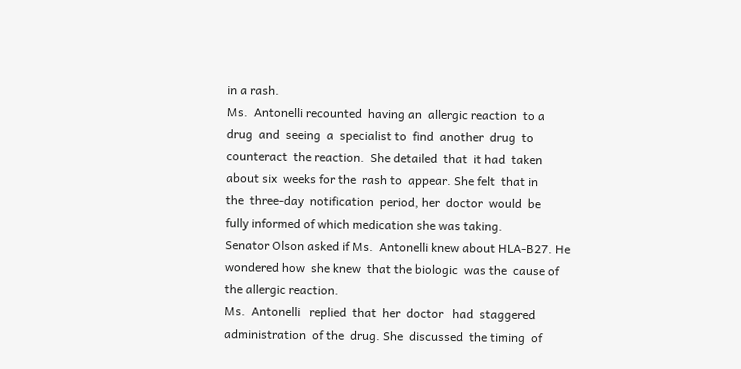in a rash.
Ms.  Antonelli recounted  having an  allergic reaction  to a
drug  and  seeing  a  specialist to  find  another  drug  to
counteract  the reaction.  She detailed  that  it had  taken
about six  weeks for the  rash to  appear. She felt  that in
the  three-day  notification  period, her  doctor  would  be
fully informed of which medication she was taking.
Senator Olson asked if Ms.  Antonelli knew about HLA-B27. He
wondered how  she knew  that the biologic  was the  cause of
the allergic reaction.
Ms.  Antonelli   replied  that  her  doctor   had  staggered
administration  of the  drug. She  discussed  the timing  of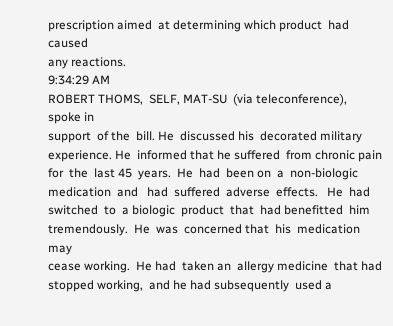prescription aimed  at determining which product  had caused
any reactions.
9:34:29 AM
ROBERT THOMS,  SELF, MAT-SU  (via teleconference),  spoke in
support  of the  bill. He  discussed his  decorated military
experience. He  informed that he suffered  from chronic pain
for  the  last 45  years.  He  had  been on  a  non-biologic
medication  and   had  suffered  adverse  effects.   He  had
switched  to  a biologic  product  that  had benefitted  him
tremendously.  He  was  concerned that  his  medication  may
cease working.  He had  taken an  allergy medicine  that had
stopped working,  and he had subsequently  used a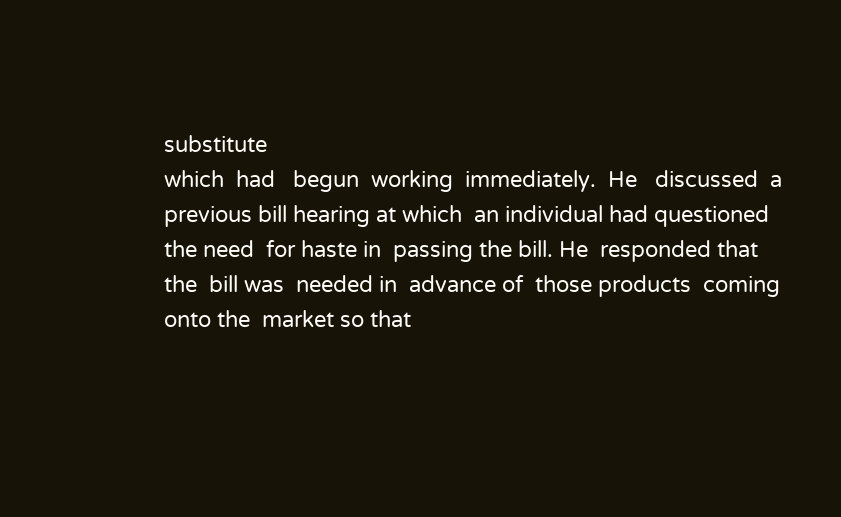substitute
which  had   begun  working  immediately.  He   discussed  a
previous bill hearing at which  an individual had questioned
the need  for haste in  passing the bill. He  responded that
the  bill was  needed in  advance of  those products  coming
onto the  market so that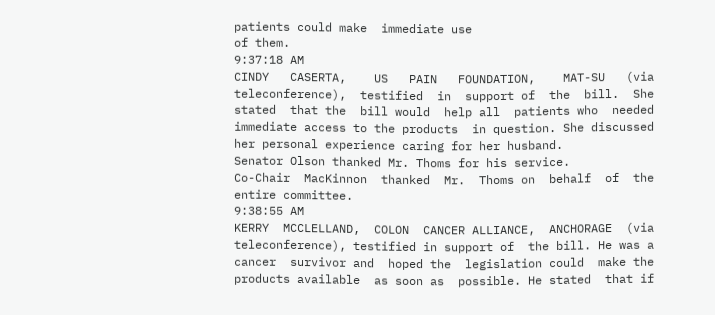patients could make  immediate use
of them.
9:37:18 AM
CINDY   CASERTA,    US   PAIN   FOUNDATION,    MAT-SU   (via
teleconference),  testified  in  support of  the  bill.  She
stated  that the  bill would  help all  patients who  needed
immediate access to the products  in question. She discussed
her personal experience caring for her husband.
Senator Olson thanked Mr. Thoms for his service.
Co-Chair  MacKinnon  thanked  Mr.  Thoms on  behalf  of  the
entire committee.
9:38:55 AM
KERRY  MCCLELLAND,  COLON  CANCER ALLIANCE,  ANCHORAGE  (via
teleconference), testified in support of  the bill. He was a
cancer  survivor and  hoped the  legislation could  make the
products available  as soon as  possible. He stated  that if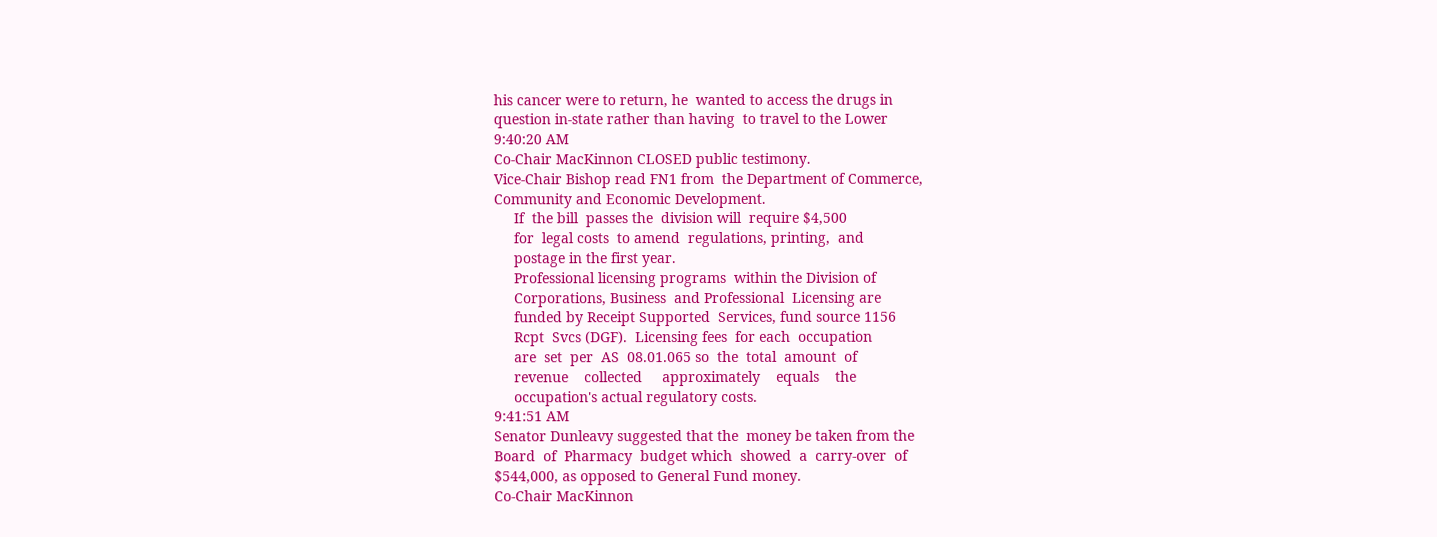his cancer were to return, he  wanted to access the drugs in
question in-state rather than having  to travel to the Lower
9:40:20 AM
Co-Chair MacKinnon CLOSED public testimony.
Vice-Chair Bishop read FN1 from  the Department of Commerce,
Community and Economic Development.
     If  the bill  passes the  division will  require $4,500
     for  legal costs  to amend  regulations, printing,  and
     postage in the first year.
     Professional licensing programs  within the Division of
     Corporations, Business  and Professional  Licensing are
     funded by Receipt Supported  Services, fund source 1156
     Rcpt  Svcs (DGF).  Licensing fees  for each  occupation
     are  set  per  AS  08.01.065 so  the  total  amount  of
     revenue    collected     approximately    equals    the
     occupation's actual regulatory costs.
9:41:51 AM
Senator Dunleavy suggested that the  money be taken from the
Board  of  Pharmacy  budget which  showed  a  carry-over  of
$544,000, as opposed to General Fund money.
Co-Chair MacKinnon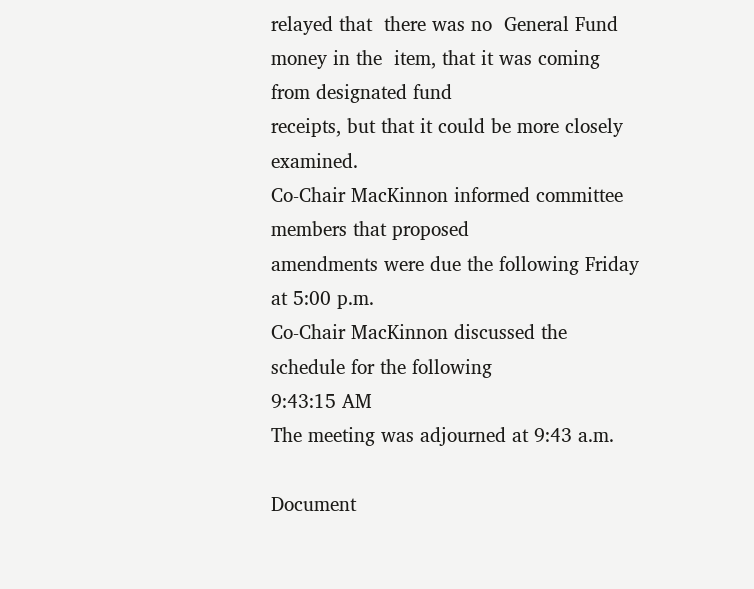relayed that  there was no  General Fund
money in the  item, that it was coming  from designated fund
receipts, but that it could be more closely examined.
Co-Chair MacKinnon informed committee members that proposed
amendments were due the following Friday at 5:00 p.m.
Co-Chair MacKinnon discussed the schedule for the following
9:43:15 AM
The meeting was adjourned at 9:43 a.m.

Document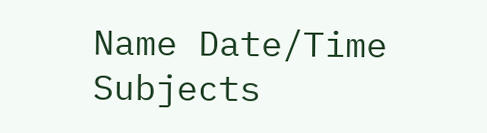Name Date/Time Subjects